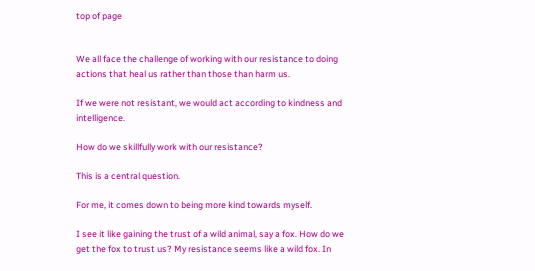top of page


We all face the challenge of working with our resistance to doing actions that heal us rather than those than harm us.

If we were not resistant, we would act according to kindness and intelligence.

How do we skillfully work with our resistance?

This is a central question.

For me, it comes down to being more kind towards myself.

I see it like gaining the trust of a wild animal, say a fox. How do we get the fox to trust us? My resistance seems like a wild fox. In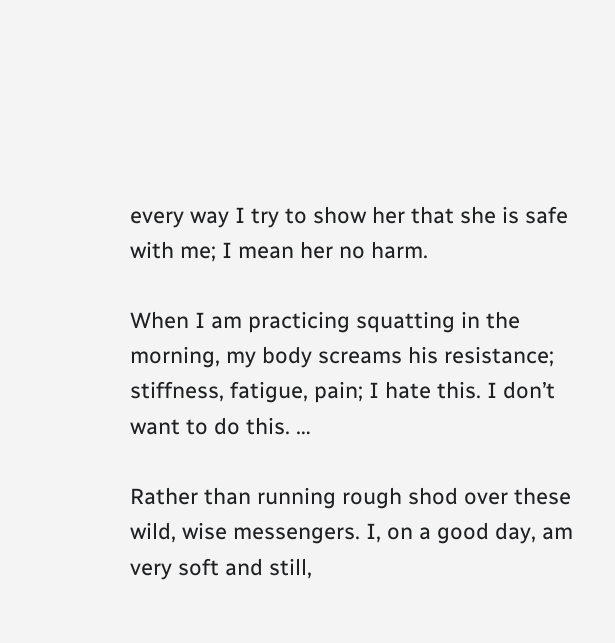every way I try to show her that she is safe with me; I mean her no harm.

When I am practicing squatting in the morning, my body screams his resistance; stiffness, fatigue, pain; I hate this. I don’t want to do this. …

Rather than running rough shod over these wild, wise messengers. I, on a good day, am very soft and still,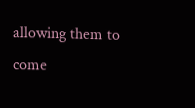allowing them to come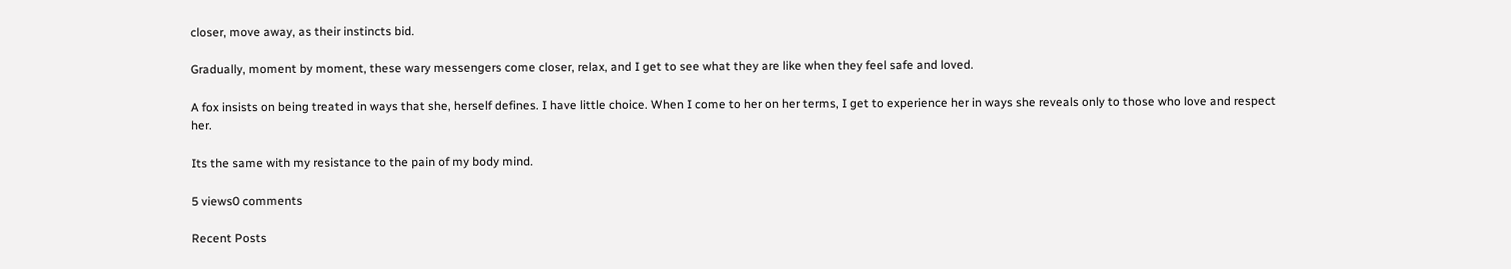closer, move away, as their instincts bid.

Gradually, moment by moment, these wary messengers come closer, relax, and I get to see what they are like when they feel safe and loved.

A fox insists on being treated in ways that she, herself defines. I have little choice. When I come to her on her terms, I get to experience her in ways she reveals only to those who love and respect her.

Its the same with my resistance to the pain of my body mind.

5 views0 comments

Recent Posts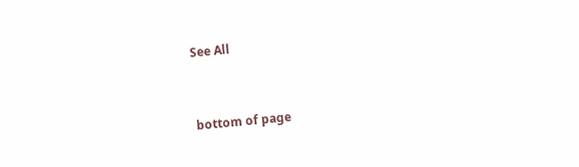See All


bottom of page